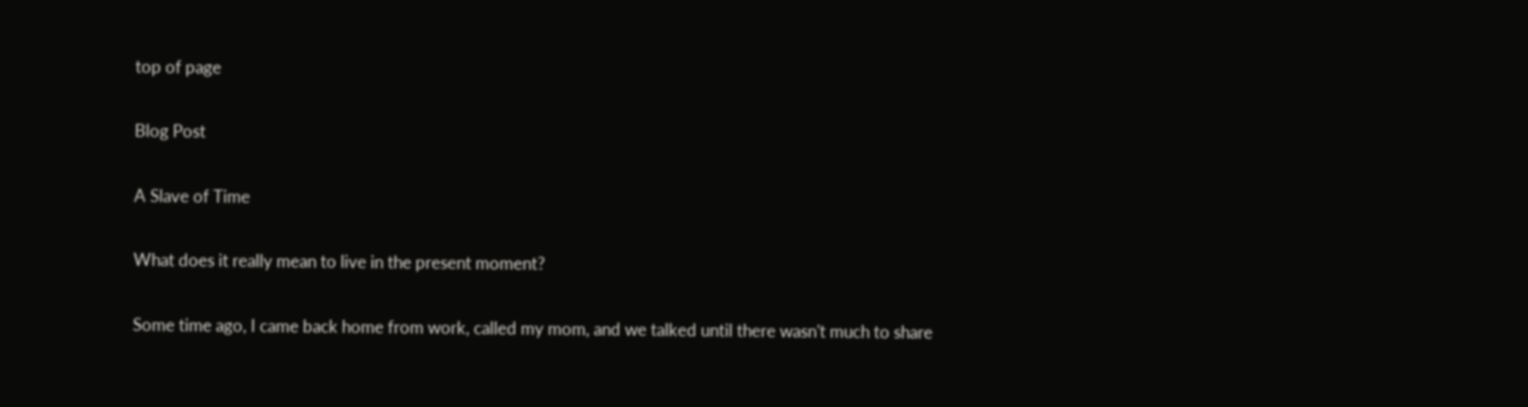top of page

Blog Post

A Slave of Time

What does it really mean to live in the present moment?

Some time ago, I came back home from work, called my mom, and we talked until there wasn't much to share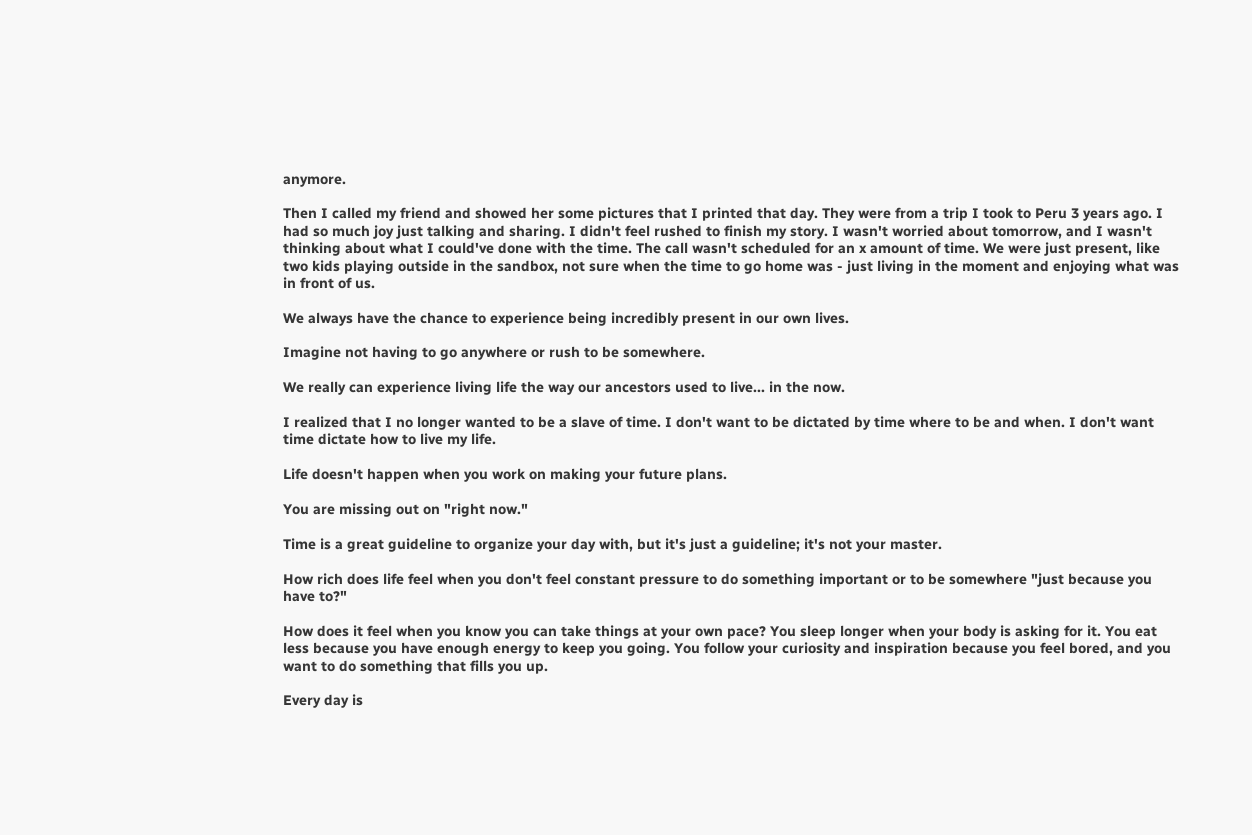anymore.

Then I called my friend and showed her some pictures that I printed that day. They were from a trip I took to Peru 3 years ago. I had so much joy just talking and sharing. I didn't feel rushed to finish my story. I wasn't worried about tomorrow, and I wasn't thinking about what I could've done with the time. The call wasn't scheduled for an x amount of time. We were just present, like two kids playing outside in the sandbox, not sure when the time to go home was - just living in the moment and enjoying what was in front of us.

We always have the chance to experience being incredibly present in our own lives.

Imagine not having to go anywhere or rush to be somewhere.

We really can experience living life the way our ancestors used to live... in the now.

I realized that I no longer wanted to be a slave of time. I don't want to be dictated by time where to be and when. I don't want time dictate how to live my life.

Life doesn't happen when you work on making your future plans.

You are missing out on "right now."

Time is a great guideline to organize your day with, but it's just a guideline; it's not your master.

How rich does life feel when you don't feel constant pressure to do something important or to be somewhere "just because you have to?"

How does it feel when you know you can take things at your own pace? You sleep longer when your body is asking for it. You eat less because you have enough energy to keep you going. You follow your curiosity and inspiration because you feel bored, and you want to do something that fills you up.

Every day is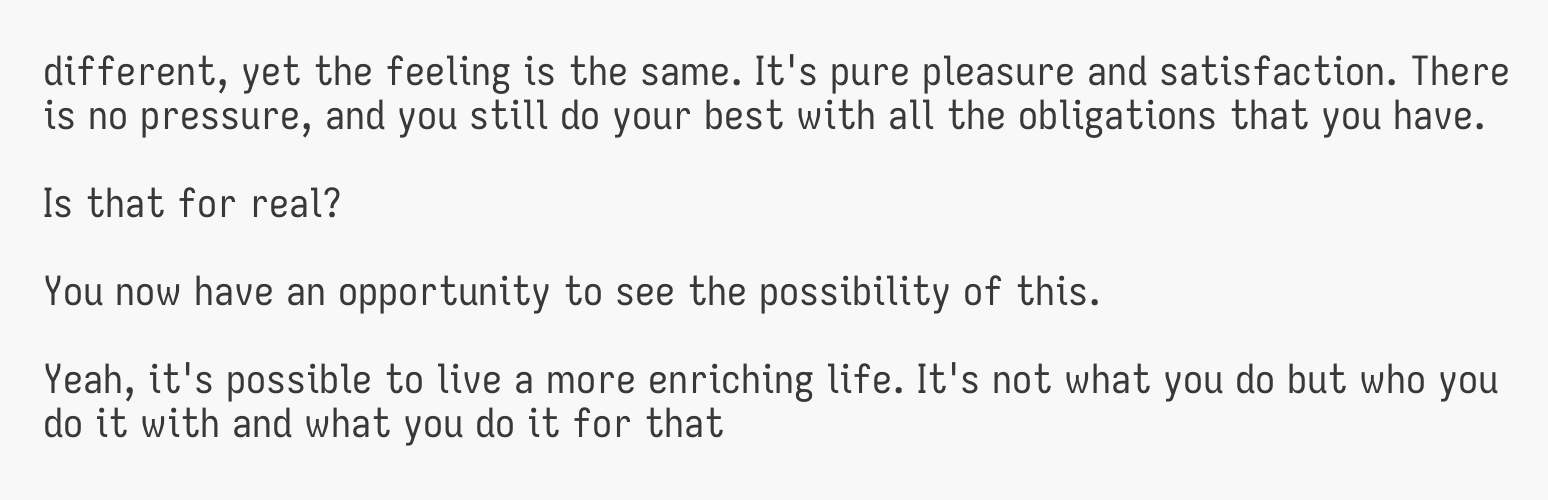different, yet the feeling is the same. It's pure pleasure and satisfaction. There is no pressure, and you still do your best with all the obligations that you have.

Is that for real?

You now have an opportunity to see the possibility of this.

Yeah, it's possible to live a more enriching life. It's not what you do but who you do it with and what you do it for that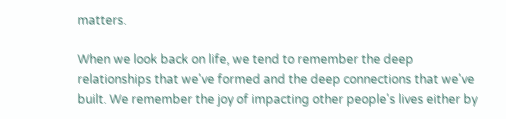matters.

When we look back on life, we tend to remember the deep relationships that we've formed and the deep connections that we've built. We remember the joy of impacting other people's lives either by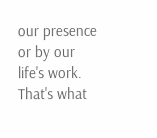our presence or by our life's work. That's what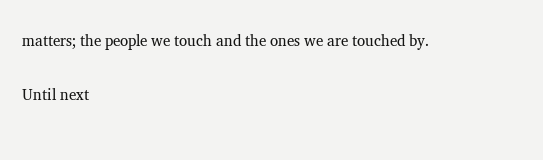matters; the people we touch and the ones we are touched by.

Until next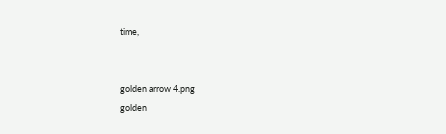time,


golden arrow 4.png
golden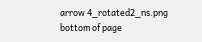arrow 4_rotated2_ns.png
bottom of page